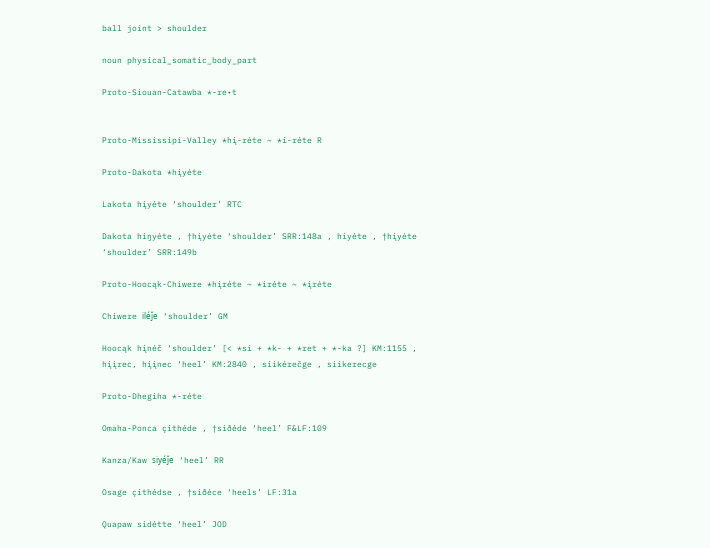ball joint > shoulder

noun physical_somatic_body_part

Proto-Siouan-Catawba *-re•t


Proto-Mississipi-Valley *hį-réte ~ *i-réte R

Proto-Dakota *hįyéte

Lakota hįyéte ‘shoulder’ RTC

Dakota hiŋyéte , †hįyéte ‘shoulder’ SRR:148a , hiyéte , †hįyéte ‘shoulder’ SRR:149b

Proto-Hoocąk-Chiwere *hįréte ~ *iréte ~ *įréte

Chiwere iléǰe ‘shoulder’ GM

Hoocąk hįnéč ‘shoulder’ [< *si + *k- + *ret + *-ka ?] KM:1155 , hįįrec, hįįnec ‘heel’ KM:2840 , siikérečge , siikerecge

Proto-Dhegiha *-réte

Omaha-Ponca çithéde , †siðéde ‘heel’ F&LF:109

Kanza/Kaw siyéǰe ‘heel’ RR

Osage çithédse , †siðéce ‘heels’ LF:31a

Quapaw sidétte ‘heel’ JOD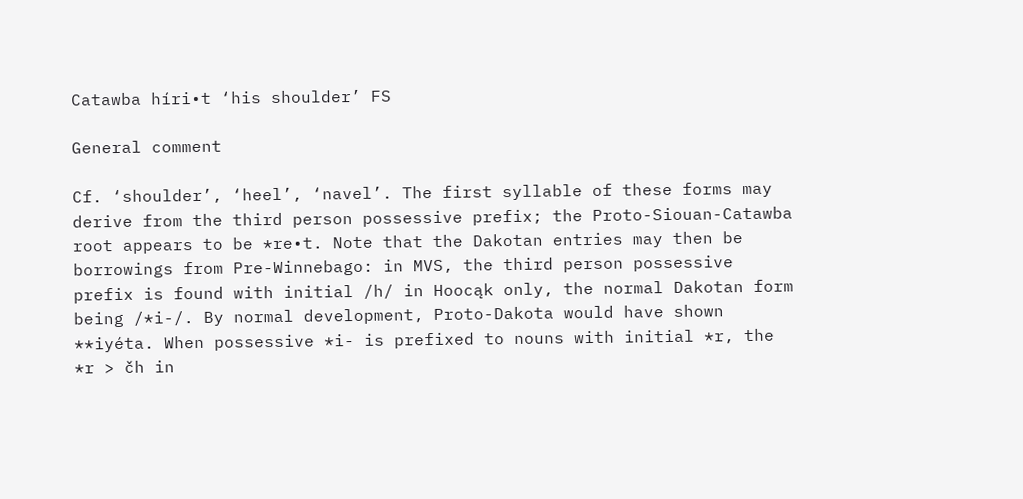Catawba híri•t ‘his shoulder’ FS

General comment

Cf. ‘shoulder’, ‘heel’, ‘navel’. The first syllable of these forms may derive from the third person possessive prefix; the Proto-Siouan-Catawba root appears to be *re•t. Note that the Dakotan entries may then be borrowings from Pre-Winnebago: in MVS, the third person possessive prefix is found with initial /h/ in Hoocąk only, the normal Dakotan form being /*i-/. By normal development, Proto-Dakota would have shown **iyéta. When possessive *i- is prefixed to nouns with initial *r, the *r > čh in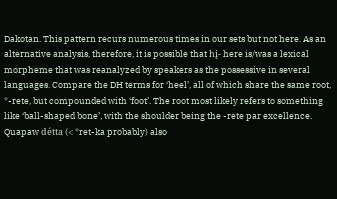Dakotan. This pattern recurs numerous times in our sets but not here. As an alternative analysis, therefore, it is possible that hį- here is/was a lexical morpheme that was reanalyzed by speakers as the possessive in several languages. Compare the DH terms for ‘heel’, all of which share the same root, *-rete, but compounded with ‘foot’. The root most likely refers to something like ‘ball-shaped bone’, with the shoulder being the -rete par excellence. Quapaw détta (< *ret-ka probably) also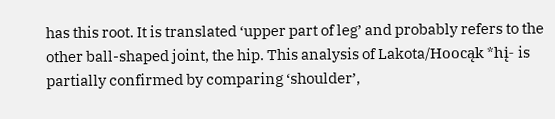has this root. It is translated ‘upper part of leg’ and probably refers to the other ball-shaped joint, the hip. This analysis of Lakota/Hoocąk *hį- is partially confirmed by comparing ‘shoulder’,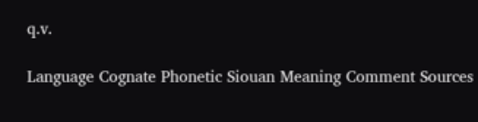q.v.

Language Cognate Phonetic Siouan Meaning Comment Sources